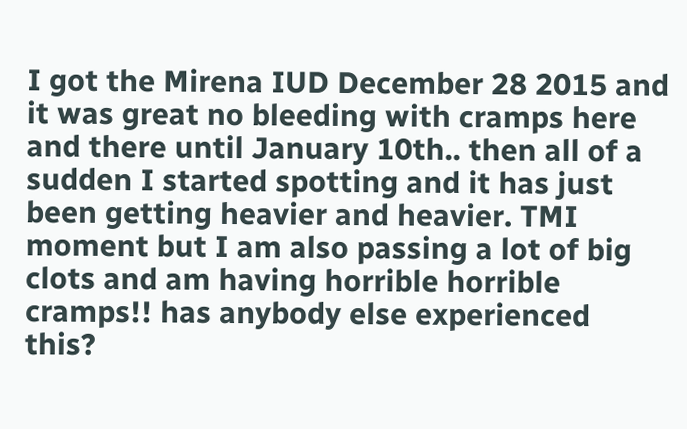I got the Mirena IUD December 28 2015 and it was great no bleeding with cramps here and there until January 10th.. then all of a sudden I started spotting and it has just been getting heavier and heavier. TMI moment but I am also passing a lot of big clots and am having horrible horrible cramps!! has anybody else experienced this?